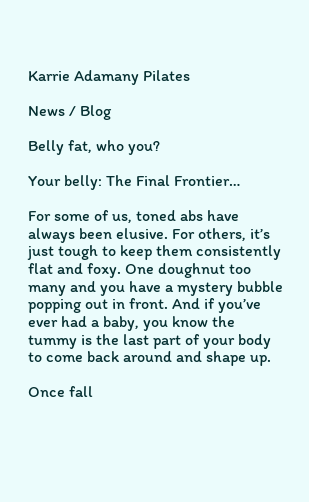Karrie Adamany Pilates

News / Blog

Belly fat, who you?

Your belly: The Final Frontier…

For some of us, toned abs have always been elusive. For others, it’s just tough to keep them consistently flat and foxy. One doughnut too many and you have a mystery bubble popping out in front. And if you’ve ever had a baby, you know the tummy is the last part of your body to come back around and shape up.

Once fall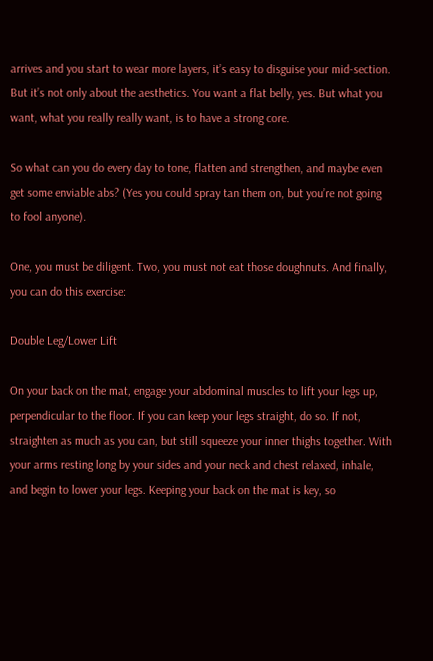arrives and you start to wear more layers, it’s easy to disguise your mid-section. But it’s not only about the aesthetics. You want a flat belly, yes. But what you want, what you really really want, is to have a strong core.

So what can you do every day to tone, flatten and strengthen, and maybe even get some enviable abs? (Yes you could spray tan them on, but you’re not going to fool anyone).

One, you must be diligent. Two, you must not eat those doughnuts. And finally, you can do this exercise:

Double Leg/Lower Lift

On your back on the mat, engage your abdominal muscles to lift your legs up, perpendicular to the floor. If you can keep your legs straight, do so. If not, straighten as much as you can, but still squeeze your inner thighs together. With your arms resting long by your sides and your neck and chest relaxed, inhale, and begin to lower your legs. Keeping your back on the mat is key, so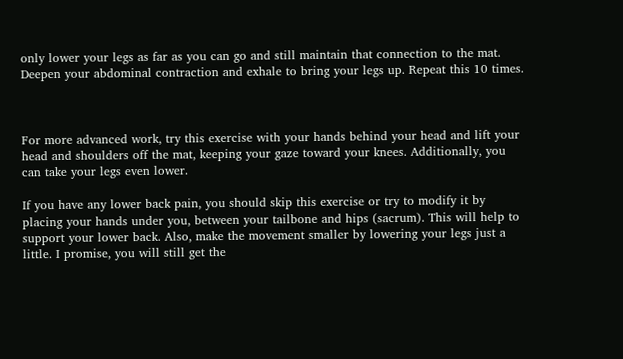only lower your legs as far as you can go and still maintain that connection to the mat. Deepen your abdominal contraction and exhale to bring your legs up. Repeat this 10 times.



For more advanced work, try this exercise with your hands behind your head and lift your head and shoulders off the mat, keeping your gaze toward your knees. Additionally, you can take your legs even lower.

If you have any lower back pain, you should skip this exercise or try to modify it by placing your hands under you, between your tailbone and hips (sacrum). This will help to support your lower back. Also, make the movement smaller by lowering your legs just a little. I promise, you will still get the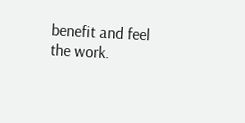benefit and feel the work.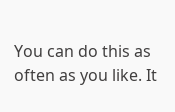You can do this as often as you like. It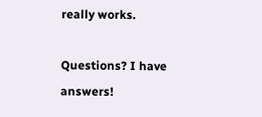really works.

Questions? I have answers!